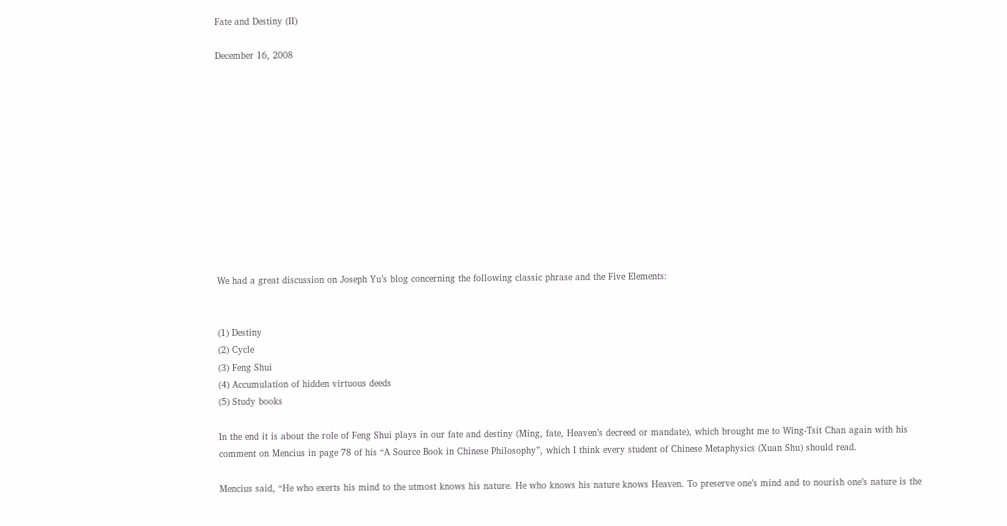Fate and Destiny (II)

December 16, 2008












We had a great discussion on Joseph Yu’s blog concerning the following classic phrase and the Five Elements:


(1) Destiny
(2) Cycle
(3) Feng Shui
(4) Accumulation of hidden virtuous deeds
(5) Study books

In the end it is about the role of Feng Shui plays in our fate and destiny (Ming, fate, Heaven’s decreed or mandate), which brought me to Wing-Tsit Chan again with his comment on Mencius in page 78 of his “A Source Book in Chinese Philosophy”, which I think every student of Chinese Metaphysics (Xuan Shu) should read.

Mencius said, “He who exerts his mind to the utmost knows his nature. He who knows his nature knows Heaven. To preserve one’s mind and to nourish one’s nature is the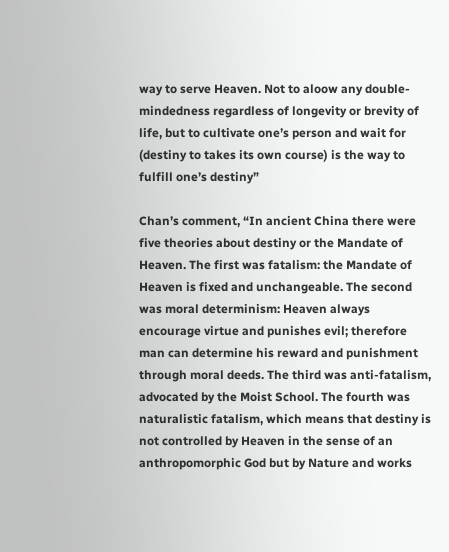way to serve Heaven. Not to aloow any double-mindedness regardless of longevity or brevity of life, but to cultivate one’s person and wait for (destiny to takes its own course) is the way to fulfill one’s destiny”

Chan’s comment, “In ancient China there were five theories about destiny or the Mandate of Heaven. The first was fatalism: the Mandate of Heaven is fixed and unchangeable. The second was moral determinism: Heaven always encourage virtue and punishes evil; therefore man can determine his reward and punishment through moral deeds. The third was anti-fatalism, advocated by the Moist School. The fourth was naturalistic fatalism, which means that destiny is not controlled by Heaven in the sense of an anthropomorphic God but by Nature and works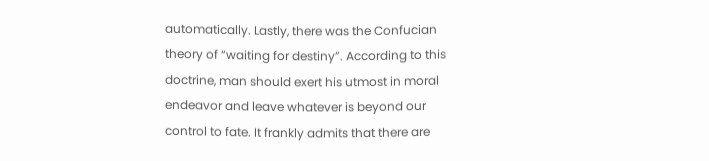automatically. Lastly, there was the Confucian theory of “waiting for destiny”. According to this doctrine, man should exert his utmost in moral endeavor and leave whatever is beyond our control to fate. It frankly admits that there are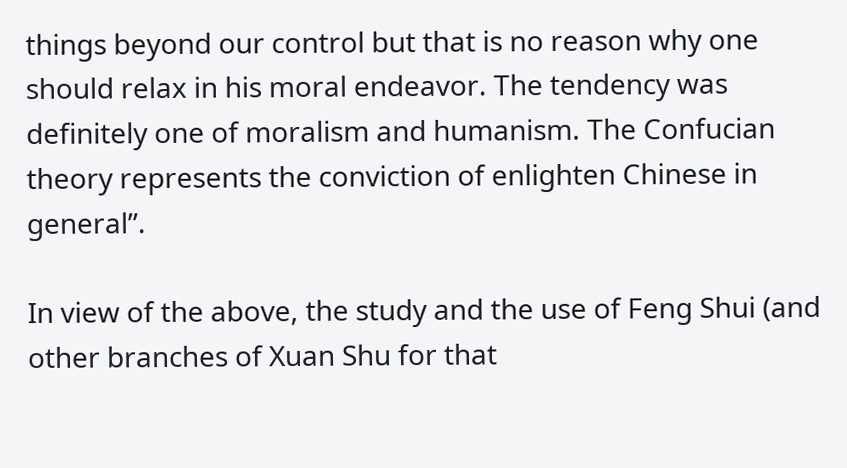things beyond our control but that is no reason why one should relax in his moral endeavor. The tendency was definitely one of moralism and humanism. The Confucian theory represents the conviction of enlighten Chinese in general”.

In view of the above, the study and the use of Feng Shui (and other branches of Xuan Shu for that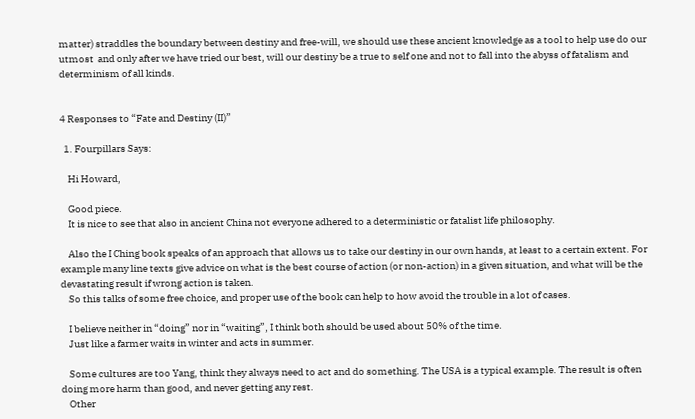matter) straddles the boundary between destiny and free-will, we should use these ancient knowledge as a tool to help use do our utmost  and only after we have tried our best, will our destiny be a true to self one and not to fall into the abyss of fatalism and determinism of all kinds.


4 Responses to “Fate and Destiny (II)”

  1. Fourpillars Says:

    Hi Howard,

    Good piece.
    It is nice to see that also in ancient China not everyone adhered to a deterministic or fatalist life philosophy.

    Also the I Ching book speaks of an approach that allows us to take our destiny in our own hands, at least to a certain extent. For example many line texts give advice on what is the best course of action (or non-action) in a given situation, and what will be the devastating result if wrong action is taken.
    So this talks of some free choice, and proper use of the book can help to how avoid the trouble in a lot of cases.

    I believe neither in “doing” nor in “waiting”, I think both should be used about 50% of the time.
    Just like a farmer waits in winter and acts in summer.

    Some cultures are too Yang, think they always need to act and do something. The USA is a typical example. The result is often doing more harm than good, and never getting any rest.
    Other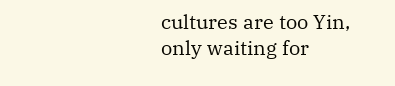cultures are too Yin, only waiting for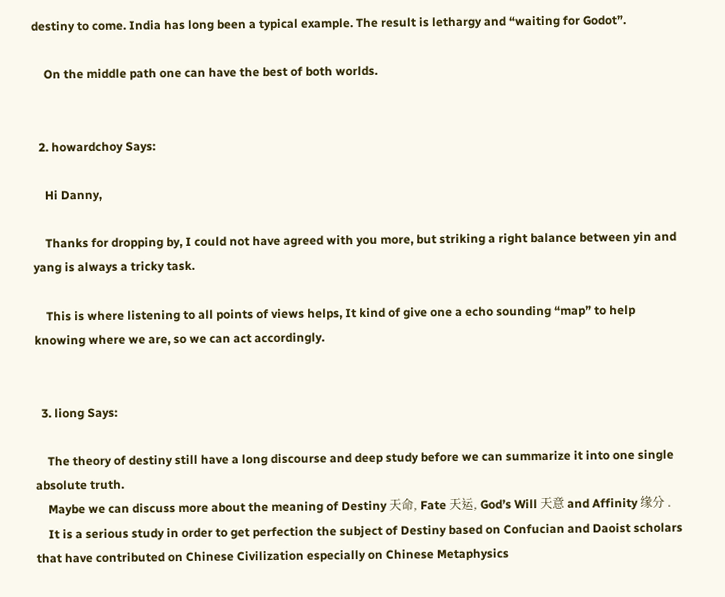destiny to come. India has long been a typical example. The result is lethargy and “waiting for Godot”.

    On the middle path one can have the best of both worlds.


  2. howardchoy Says:

    Hi Danny,

    Thanks for dropping by, I could not have agreed with you more, but striking a right balance between yin and yang is always a tricky task.

    This is where listening to all points of views helps, It kind of give one a echo sounding “map” to help knowing where we are, so we can act accordingly.


  3. liong Says:

    The theory of destiny still have a long discourse and deep study before we can summarize it into one single absolute truth.
    Maybe we can discuss more about the meaning of Destiny 天命, Fate 天运, God’s Will 天意 and Affinity 缘分 .
    It is a serious study in order to get perfection the subject of Destiny based on Confucian and Daoist scholars that have contributed on Chinese Civilization especially on Chinese Metaphysics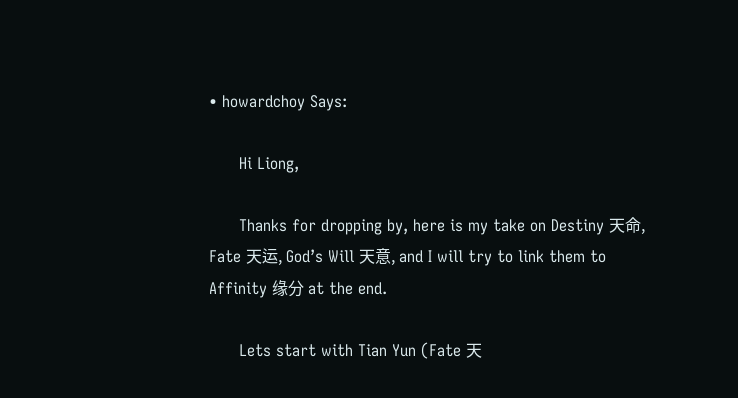• howardchoy Says:

      Hi Liong,

      Thanks for dropping by, here is my take on Destiny 天命, Fate 天运, God’s Will 天意, and I will try to link them to Affinity 缘分 at the end.

      Lets start with Tian Yun (Fate 天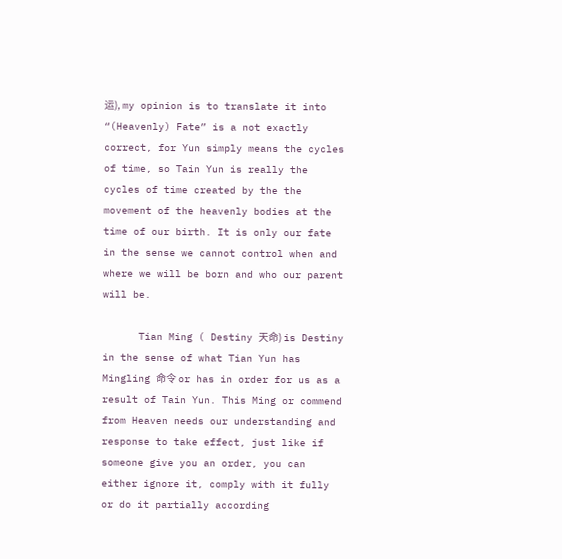运), my opinion is to translate it into “(Heavenly) Fate” is a not exactly correct, for Yun simply means the cycles of time, so Tain Yun is really the cycles of time created by the the movement of the heavenly bodies at the time of our birth. It is only our fate in the sense we cannot control when and where we will be born and who our parent will be.

      Tian Ming ( Destiny 天命) is Destiny in the sense of what Tian Yun has Mingling 命令 or has in order for us as a result of Tain Yun. This Ming or commend from Heaven needs our understanding and response to take effect, just like if someone give you an order, you can either ignore it, comply with it fully or do it partially according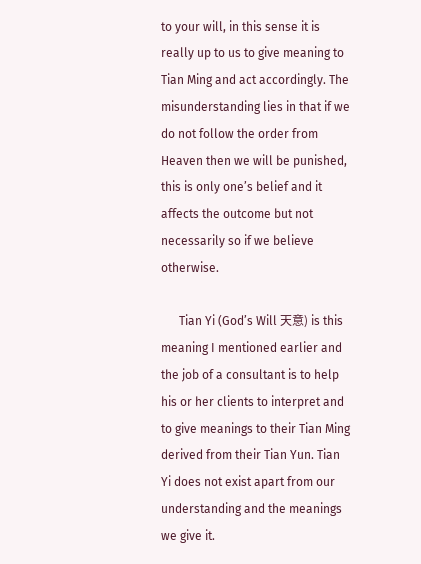to your will, in this sense it is really up to us to give meaning to Tian Ming and act accordingly. The misunderstanding lies in that if we do not follow the order from Heaven then we will be punished, this is only one’s belief and it affects the outcome but not necessarily so if we believe otherwise.

      Tian Yi (God’s Will 天意) is this meaning I mentioned earlier and the job of a consultant is to help his or her clients to interpret and to give meanings to their Tian Ming derived from their Tian Yun. Tian Yi does not exist apart from our understanding and the meanings we give it.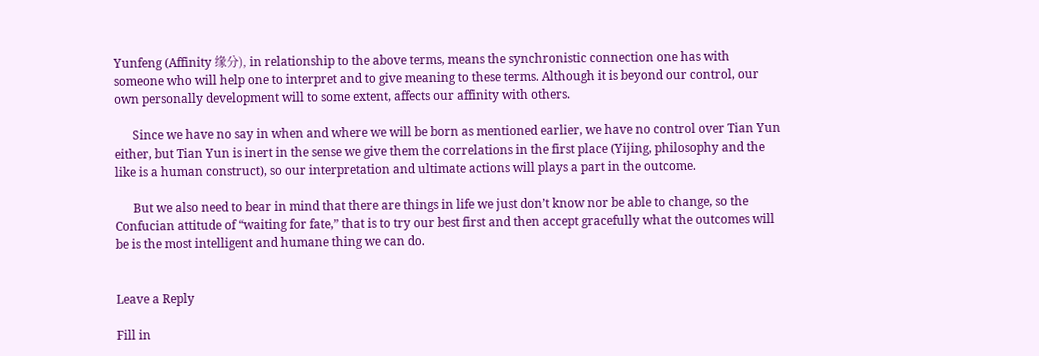Yunfeng (Affinity 缘分), in relationship to the above terms, means the synchronistic connection one has with someone who will help one to interpret and to give meaning to these terms. Although it is beyond our control, our own personally development will to some extent, affects our affinity with others.

      Since we have no say in when and where we will be born as mentioned earlier, we have no control over Tian Yun either, but Tian Yun is inert in the sense we give them the correlations in the first place (Yijing, philosophy and the like is a human construct), so our interpretation and ultimate actions will plays a part in the outcome.

      But we also need to bear in mind that there are things in life we just don’t know nor be able to change, so the Confucian attitude of “waiting for fate,” that is to try our best first and then accept gracefully what the outcomes will be is the most intelligent and humane thing we can do.


Leave a Reply

Fill in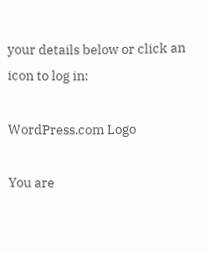your details below or click an icon to log in:

WordPress.com Logo

You are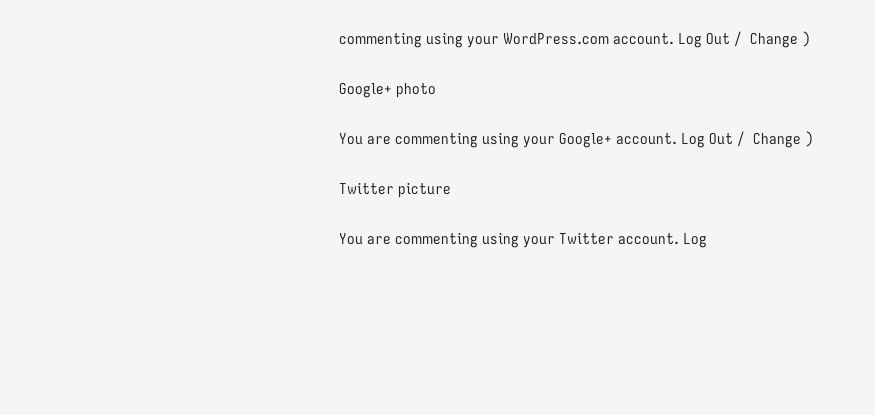commenting using your WordPress.com account. Log Out /  Change )

Google+ photo

You are commenting using your Google+ account. Log Out /  Change )

Twitter picture

You are commenting using your Twitter account. Log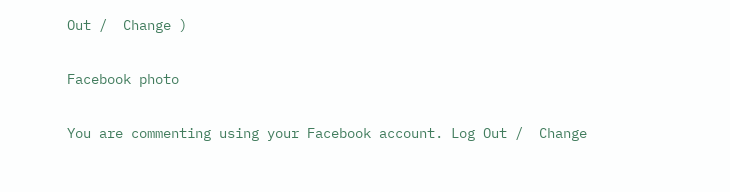Out /  Change )

Facebook photo

You are commenting using your Facebook account. Log Out /  Change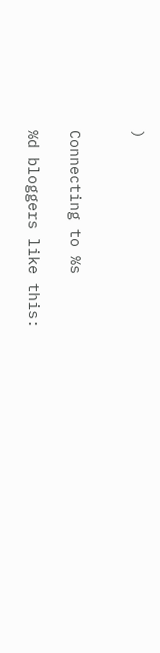)


Connecting to %s

%d bloggers like this: